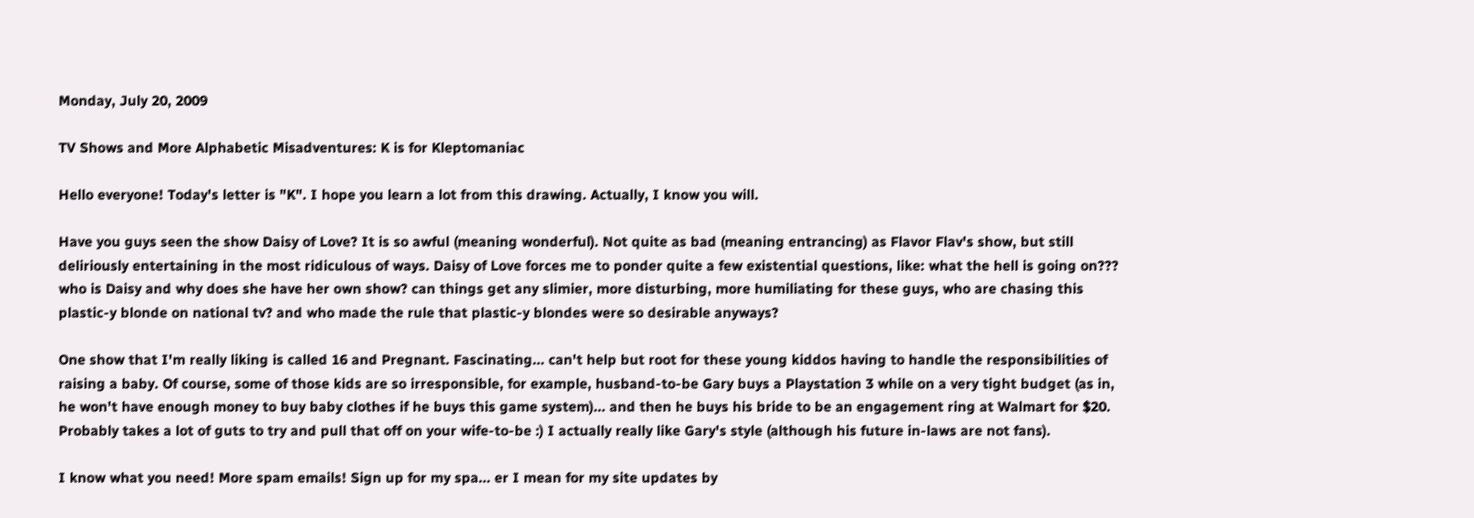Monday, July 20, 2009

TV Shows and More Alphabetic Misadventures: K is for Kleptomaniac

Hello everyone! Today's letter is "K". I hope you learn a lot from this drawing. Actually, I know you will.

Have you guys seen the show Daisy of Love? It is so awful (meaning wonderful). Not quite as bad (meaning entrancing) as Flavor Flav's show, but still deliriously entertaining in the most ridiculous of ways. Daisy of Love forces me to ponder quite a few existential questions, like: what the hell is going on??? who is Daisy and why does she have her own show? can things get any slimier, more disturbing, more humiliating for these guys, who are chasing this plastic-y blonde on national tv? and who made the rule that plastic-y blondes were so desirable anyways?

One show that I'm really liking is called 16 and Pregnant. Fascinating... can't help but root for these young kiddos having to handle the responsibilities of raising a baby. Of course, some of those kids are so irresponsible, for example, husband-to-be Gary buys a Playstation 3 while on a very tight budget (as in, he won't have enough money to buy baby clothes if he buys this game system)... and then he buys his bride to be an engagement ring at Walmart for $20. Probably takes a lot of guts to try and pull that off on your wife-to-be :) I actually really like Gary's style (although his future in-laws are not fans).

I know what you need! More spam emails! Sign up for my spa... er I mean for my site updates by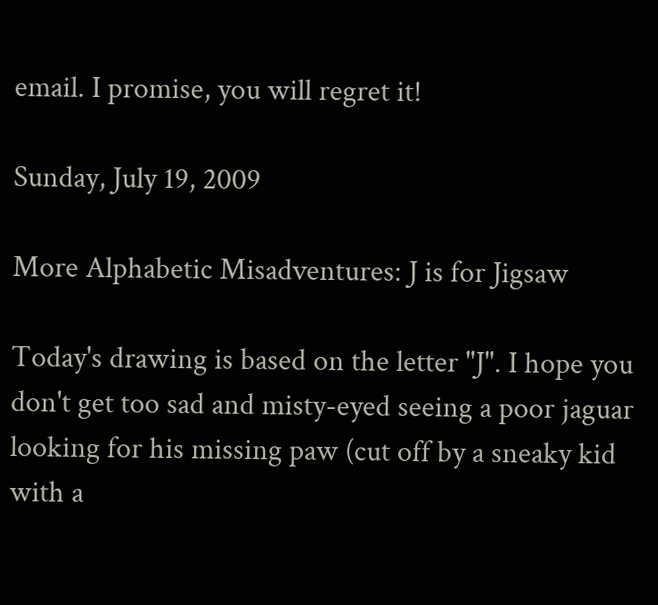email. I promise, you will regret it!

Sunday, July 19, 2009

More Alphabetic Misadventures: J is for Jigsaw

Today's drawing is based on the letter "J". I hope you don't get too sad and misty-eyed seeing a poor jaguar looking for his missing paw (cut off by a sneaky kid with a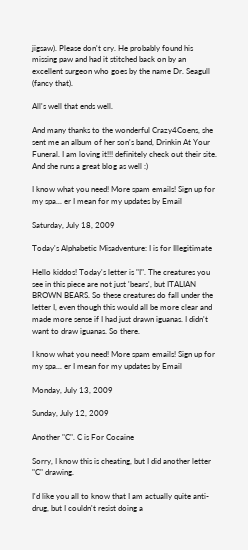jigsaw). Please don't cry. He probably found his missing paw and had it stitched back on by an excellent surgeon who goes by the name Dr. Seagull (fancy that).

All's well that ends well.

And many thanks to the wonderful Crazy4Coens, she sent me an album of her son's band, Drinkin At Your Funeral. I am loving it!!! definitely check out their site. And she runs a great blog as well :)

I know what you need! More spam emails! Sign up for my spa... er I mean for my updates by Email

Saturday, July 18, 2009

Today's Alphabetic Misadventure: I is for Illegitimate

Hello kiddos! Today's letter is "I". The creatures you see in this piece are not just 'bears', but ITALIAN BROWN BEARS. So these creatures do fall under the letter I, even though this would all be more clear and made more sense if I had just drawn iguanas. I didn't want to draw iguanas. So there.

I know what you need! More spam emails! Sign up for my spa... er I mean for my updates by Email

Monday, July 13, 2009

Sunday, July 12, 2009

Another "C". C is For Cocaine

Sorry, I know this is cheating, but I did another letter "C" drawing.

I'd like you all to know that I am actually quite anti-drug, but I couldn't resist doing a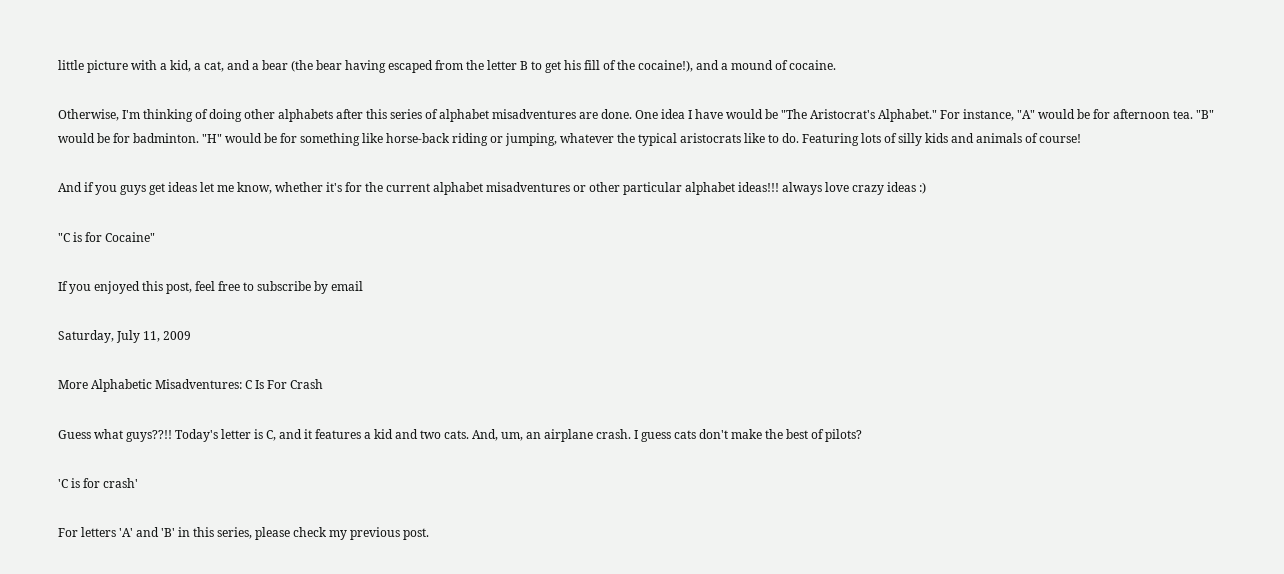little picture with a kid, a cat, and a bear (the bear having escaped from the letter B to get his fill of the cocaine!), and a mound of cocaine.

Otherwise, I'm thinking of doing other alphabets after this series of alphabet misadventures are done. One idea I have would be "The Aristocrat's Alphabet." For instance, "A" would be for afternoon tea. "B" would be for badminton. "H" would be for something like horse-back riding or jumping, whatever the typical aristocrats like to do. Featuring lots of silly kids and animals of course!

And if you guys get ideas let me know, whether it's for the current alphabet misadventures or other particular alphabet ideas!!! always love crazy ideas :)

"C is for Cocaine"

If you enjoyed this post, feel free to subscribe by email

Saturday, July 11, 2009

More Alphabetic Misadventures: C Is For Crash

Guess what guys??!! Today's letter is C, and it features a kid and two cats. And, um, an airplane crash. I guess cats don't make the best of pilots?

'C is for crash'

For letters 'A' and 'B' in this series, please check my previous post.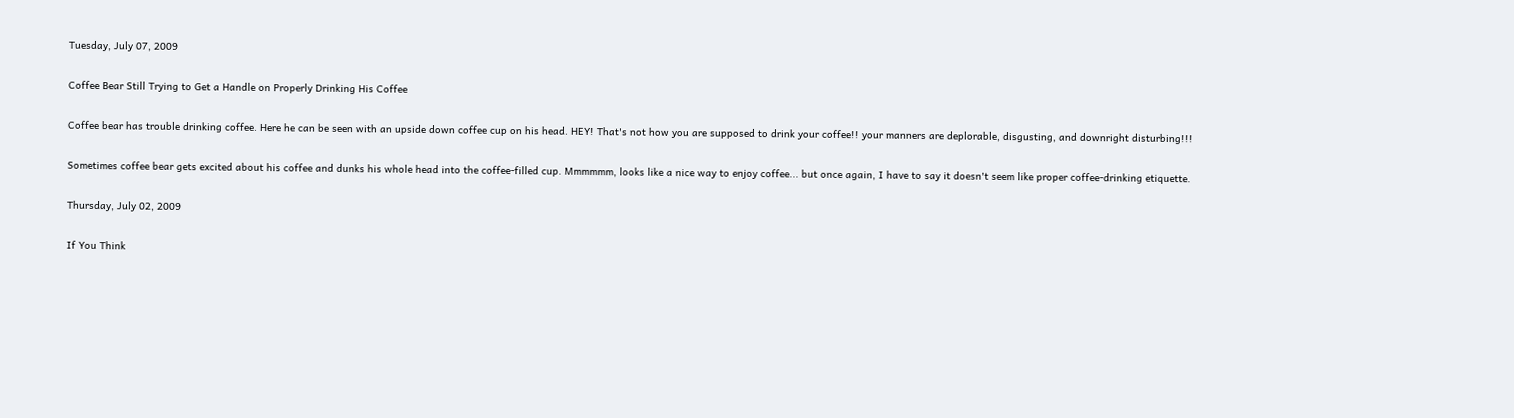Tuesday, July 07, 2009

Coffee Bear Still Trying to Get a Handle on Properly Drinking His Coffee

Coffee bear has trouble drinking coffee. Here he can be seen with an upside down coffee cup on his head. HEY! That's not how you are supposed to drink your coffee!! your manners are deplorable, disgusting, and downright disturbing!!!

Sometimes coffee bear gets excited about his coffee and dunks his whole head into the coffee-filled cup. Mmmmmm, looks like a nice way to enjoy coffee... but once again, I have to say it doesn't seem like proper coffee-drinking etiquette.

Thursday, July 02, 2009

If You Think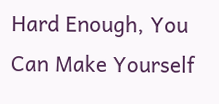Hard Enough, You Can Make Yourself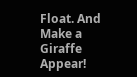Float. And Make a Giraffe Appear!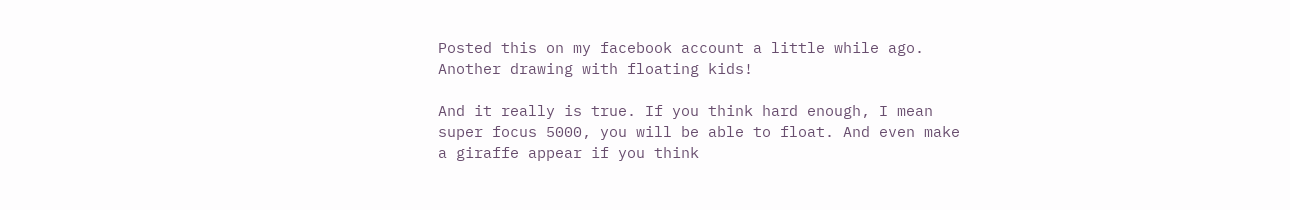Posted this on my facebook account a little while ago. Another drawing with floating kids!

And it really is true. If you think hard enough, I mean super focus 5000, you will be able to float. And even make a giraffe appear if you think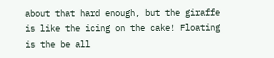about that hard enough, but the giraffe is like the icing on the cake! Floating is the be all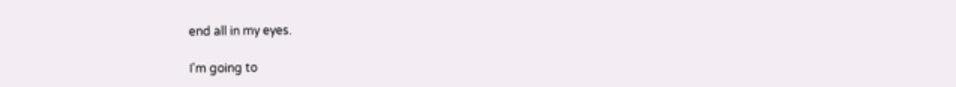end all in my eyes.

I'm going to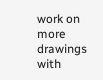work on more drawings with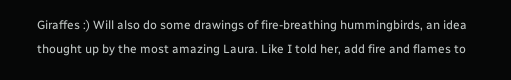Giraffes :) Will also do some drawings of fire-breathing hummingbirds, an idea thought up by the most amazing Laura. Like I told her, add fire and flames to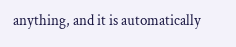anything, and it is automatically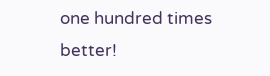one hundred times better!